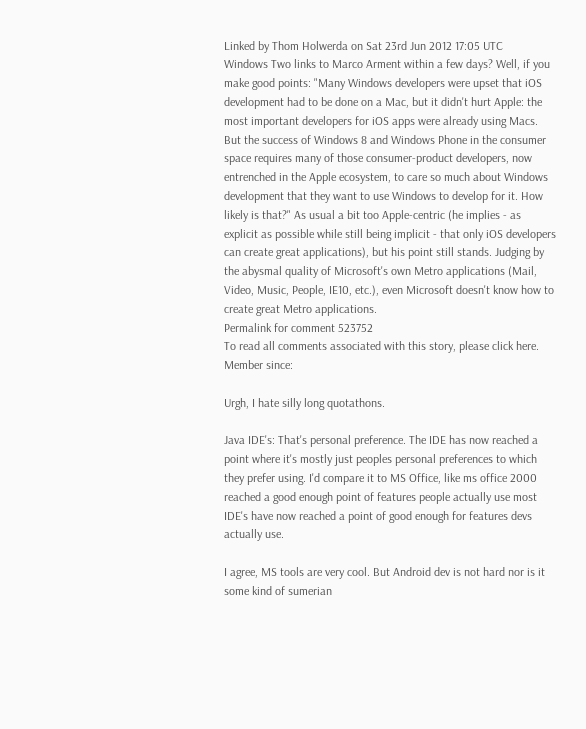Linked by Thom Holwerda on Sat 23rd Jun 2012 17:05 UTC
Windows Two links to Marco Arment within a few days? Well, if you make good points: "Many Windows developers were upset that iOS development had to be done on a Mac, but it didn't hurt Apple: the most important developers for iOS apps were already using Macs. But the success of Windows 8 and Windows Phone in the consumer space requires many of those consumer-product developers, now entrenched in the Apple ecosystem, to care so much about Windows development that they want to use Windows to develop for it. How likely is that?" As usual a bit too Apple-centric (he implies - as explicit as possible while still being implicit - that only iOS developers can create great applications), but his point still stands. Judging by the abysmal quality of Microsoft's own Metro applications (Mail, Video, Music, People, IE10, etc.), even Microsoft doesn't know how to create great Metro applications.
Permalink for comment 523752
To read all comments associated with this story, please click here.
Member since:

Urgh, I hate silly long quotathons.

Java IDE's: That's personal preference. The IDE has now reached a point where it's mostly just peoples personal preferences to which they prefer using. I'd compare it to MS Office, like ms office 2000 reached a good enough point of features people actually use most IDE's have now reached a point of good enough for features devs actually use.

I agree, MS tools are very cool. But Android dev is not hard nor is it some kind of sumerian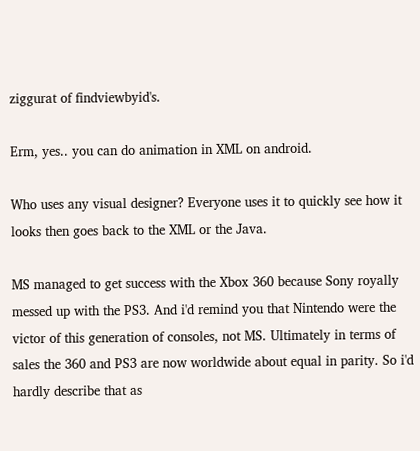ziggurat of findviewbyid's.

Erm, yes.. you can do animation in XML on android.

Who uses any visual designer? Everyone uses it to quickly see how it looks then goes back to the XML or the Java.

MS managed to get success with the Xbox 360 because Sony royally messed up with the PS3. And i'd remind you that Nintendo were the victor of this generation of consoles, not MS. Ultimately in terms of sales the 360 and PS3 are now worldwide about equal in parity. So i'd hardly describe that as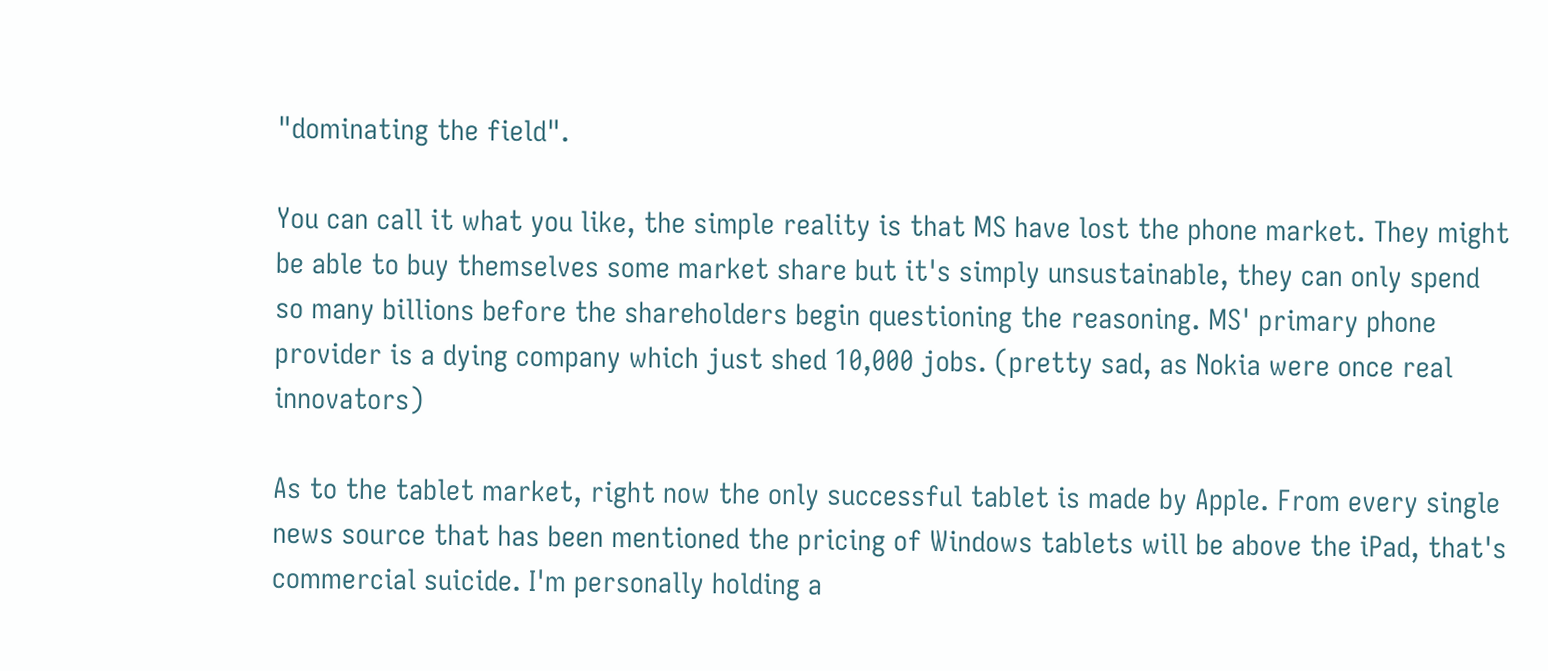"dominating the field".

You can call it what you like, the simple reality is that MS have lost the phone market. They might be able to buy themselves some market share but it's simply unsustainable, they can only spend so many billions before the shareholders begin questioning the reasoning. MS' primary phone provider is a dying company which just shed 10,000 jobs. (pretty sad, as Nokia were once real innovators)

As to the tablet market, right now the only successful tablet is made by Apple. From every single news source that has been mentioned the pricing of Windows tablets will be above the iPad, that's commercial suicide. I'm personally holding a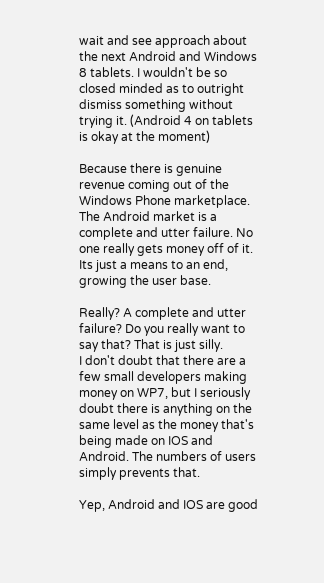wait and see approach about the next Android and Windows 8 tablets. I wouldn't be so closed minded as to outright dismiss something without trying it. (Android 4 on tablets is okay at the moment)

Because there is genuine revenue coming out of the Windows Phone marketplace. The Android market is a complete and utter failure. No one really gets money off of it. Its just a means to an end, growing the user base.

Really? A complete and utter failure? Do you really want to say that? That is just silly.
I don't doubt that there are a few small developers making money on WP7, but I seriously doubt there is anything on the same level as the money that's being made on IOS and Android. The numbers of users simply prevents that.

Yep, Android and IOS are good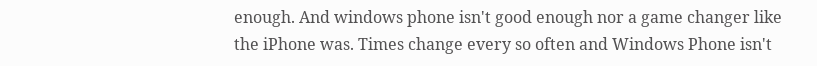enough. And windows phone isn't good enough nor a game changer like the iPhone was. Times change every so often and Windows Phone isn't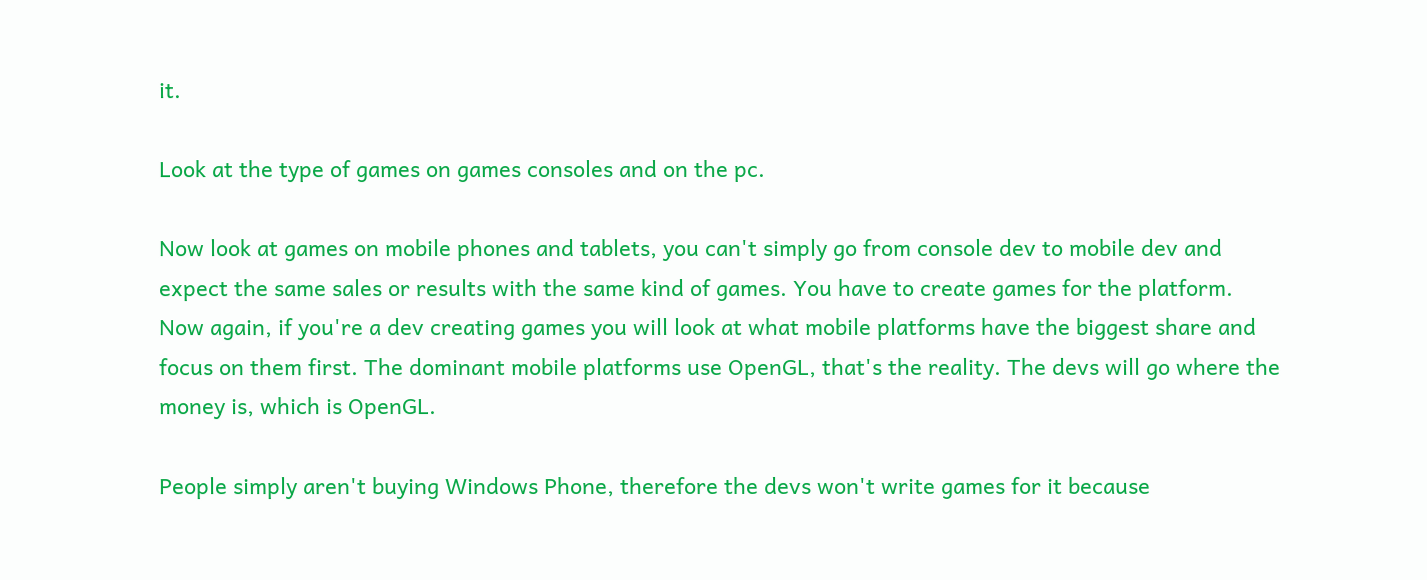it.

Look at the type of games on games consoles and on the pc.

Now look at games on mobile phones and tablets, you can't simply go from console dev to mobile dev and expect the same sales or results with the same kind of games. You have to create games for the platform. Now again, if you're a dev creating games you will look at what mobile platforms have the biggest share and focus on them first. The dominant mobile platforms use OpenGL, that's the reality. The devs will go where the money is, which is OpenGL.

People simply aren't buying Windows Phone, therefore the devs won't write games for it because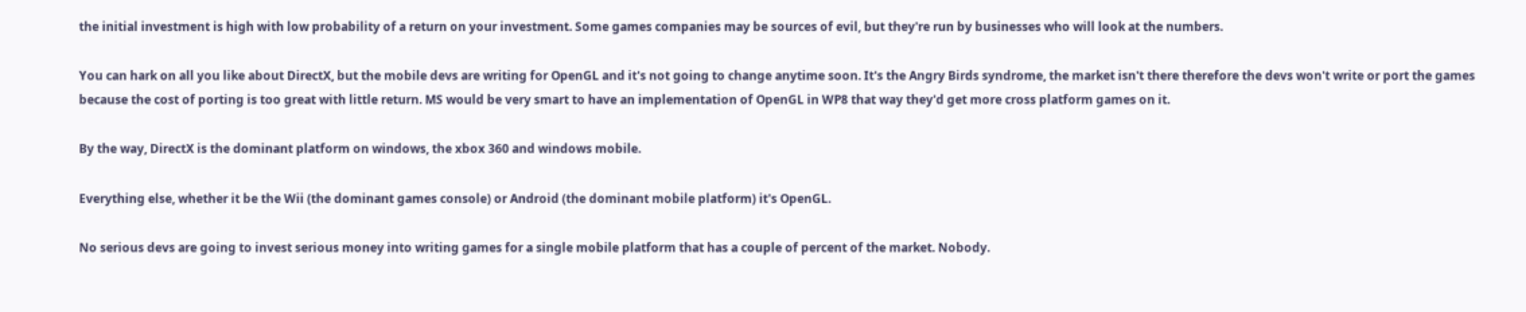the initial investment is high with low probability of a return on your investment. Some games companies may be sources of evil, but they're run by businesses who will look at the numbers.

You can hark on all you like about DirectX, but the mobile devs are writing for OpenGL and it's not going to change anytime soon. It's the Angry Birds syndrome, the market isn't there therefore the devs won't write or port the games because the cost of porting is too great with little return. MS would be very smart to have an implementation of OpenGL in WP8 that way they'd get more cross platform games on it.

By the way, DirectX is the dominant platform on windows, the xbox 360 and windows mobile.

Everything else, whether it be the Wii (the dominant games console) or Android (the dominant mobile platform) it's OpenGL.

No serious devs are going to invest serious money into writing games for a single mobile platform that has a couple of percent of the market. Nobody.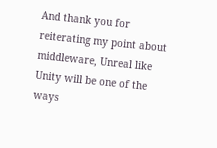And thank you for reiterating my point about middleware, Unreal like Unity will be one of the ways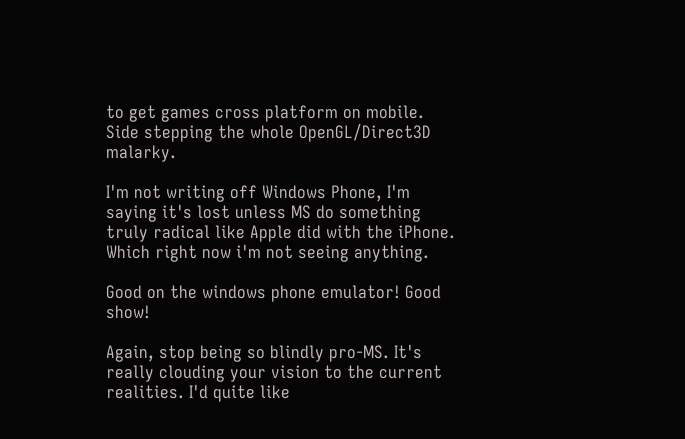to get games cross platform on mobile. Side stepping the whole OpenGL/Direct3D malarky.

I'm not writing off Windows Phone, I'm saying it's lost unless MS do something truly radical like Apple did with the iPhone. Which right now i'm not seeing anything.

Good on the windows phone emulator! Good show!

Again, stop being so blindly pro-MS. It's really clouding your vision to the current realities. I'd quite like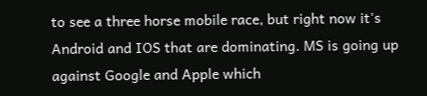to see a three horse mobile race, but right now it's Android and IOS that are dominating. MS is going up against Google and Apple which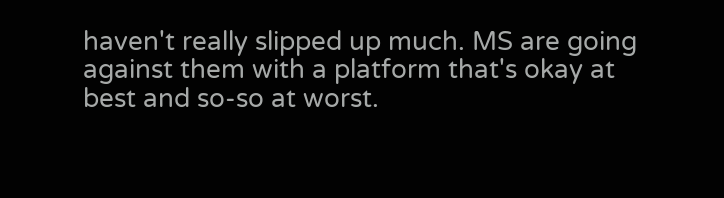haven't really slipped up much. MS are going against them with a platform that's okay at best and so-so at worst.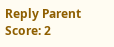Reply Parent Score: 2